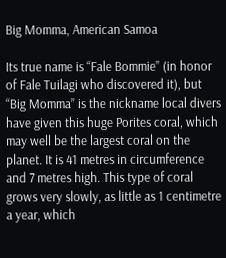Big Momma, American Samoa

Its true name is “Fale Bommie” (in honor of Fale Tuilagi who discovered it), but “Big Momma” is the nickname local divers have given this huge Porites coral, which may well be the largest coral on the planet. It is 41 metres in circumference and 7 metres high. This type of coral grows very slowly, as little as 1 centimetre a year, which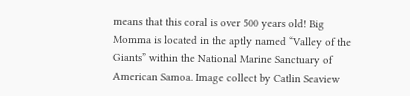means that this coral is over 500 years old! Big Momma is located in the aptly named “Valley of the Giants” within the National Marine Sanctuary of American Samoa. Image collect by Catlin Seaview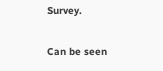Survey.

Can be seen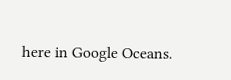here in Google Oceans.